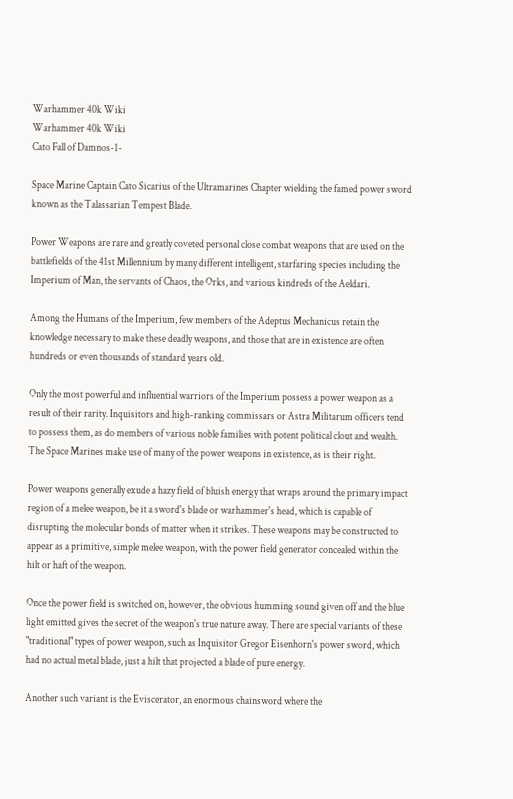Warhammer 40k Wiki
Warhammer 40k Wiki
Cato Fall of Damnos-1-

Space Marine Captain Cato Sicarius of the Ultramarines Chapter wielding the famed power sword known as the Talassarian Tempest Blade.

Power Weapons are rare and greatly coveted personal close combat weapons that are used on the battlefields of the 41st Millennium by many different intelligent, starfaring species including the Imperium of Man, the servants of Chaos, the Orks, and various kindreds of the Aeldari.

Among the Humans of the Imperium, few members of the Adeptus Mechanicus retain the knowledge necessary to make these deadly weapons, and those that are in existence are often hundreds or even thousands of standard years old.

Only the most powerful and influential warriors of the Imperium possess a power weapon as a result of their rarity. Inquisitors and high-ranking commissars or Astra Militarum officers tend to possess them, as do members of various noble families with potent political clout and wealth. The Space Marines make use of many of the power weapons in existence, as is their right.

Power weapons generally exude a hazy field of bluish energy that wraps around the primary impact region of a melee weapon, be it a sword's blade or warhammer's head, which is capable of disrupting the molecular bonds of matter when it strikes. These weapons may be constructed to appear as a primitive, simple melee weapon, with the power field generator concealed within the hilt or haft of the weapon.

Once the power field is switched on, however, the obvious humming sound given off and the blue light emitted gives the secret of the weapon's true nature away. There are special variants of these "traditional" types of power weapon, such as Inquisitor Gregor Eisenhorn's power sword, which had no actual metal blade, just a hilt that projected a blade of pure energy.

Another such variant is the Eviscerator, an enormous chainsword where the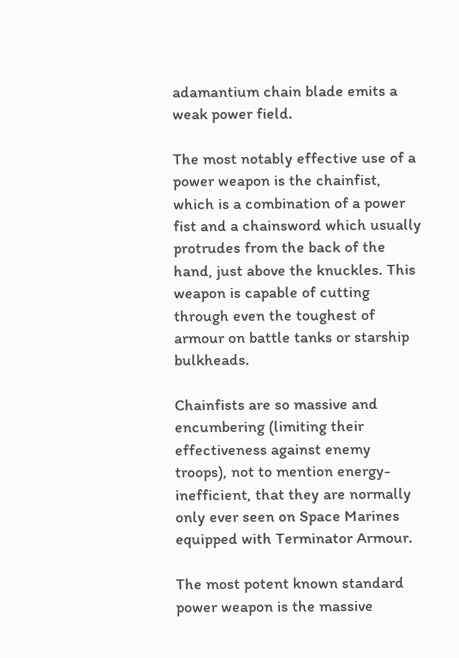adamantium chain blade emits a weak power field.

The most notably effective use of a power weapon is the chainfist, which is a combination of a power fist and a chainsword which usually protrudes from the back of the hand, just above the knuckles. This weapon is capable of cutting through even the toughest of armour on battle tanks or starship bulkheads.

Chainfists are so massive and encumbering (limiting their effectiveness against enemy troops), not to mention energy-inefficient, that they are normally only ever seen on Space Marines equipped with Terminator Armour.

The most potent known standard power weapon is the massive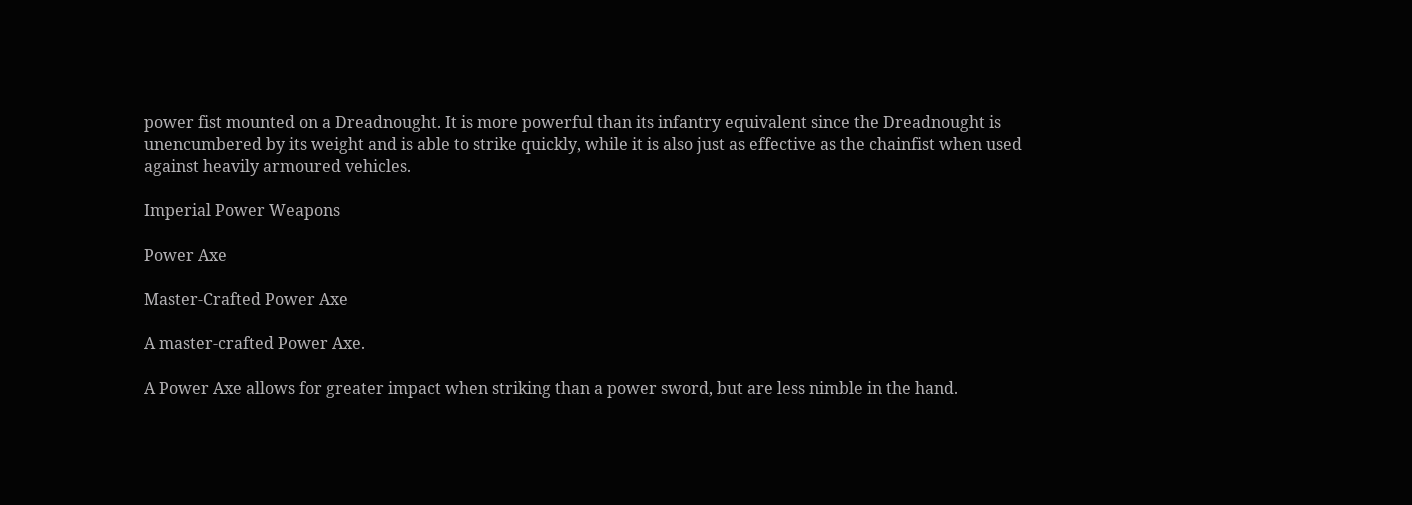power fist mounted on a Dreadnought. It is more powerful than its infantry equivalent since the Dreadnought is unencumbered by its weight and is able to strike quickly, while it is also just as effective as the chainfist when used against heavily armoured vehicles.

Imperial Power Weapons

Power Axe

Master-Crafted Power Axe

A master-crafted Power Axe.

A Power Axe allows for greater impact when striking than a power sword, but are less nimble in the hand.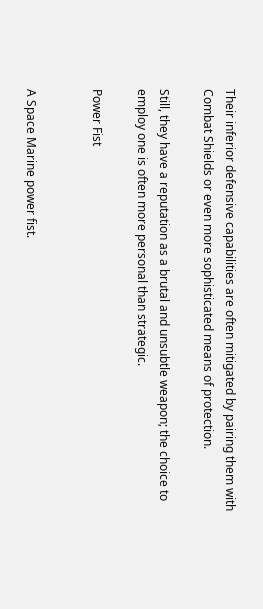Their inferior defensive capabilities are often mitigated by pairing them with Combat Shields or even more sophisticated means of protection.

Still, they have a reputation as a brutal and unsubtle weapon; the choice to employ one is often more personal than strategic.

Power Fist


A Space Marine power fist.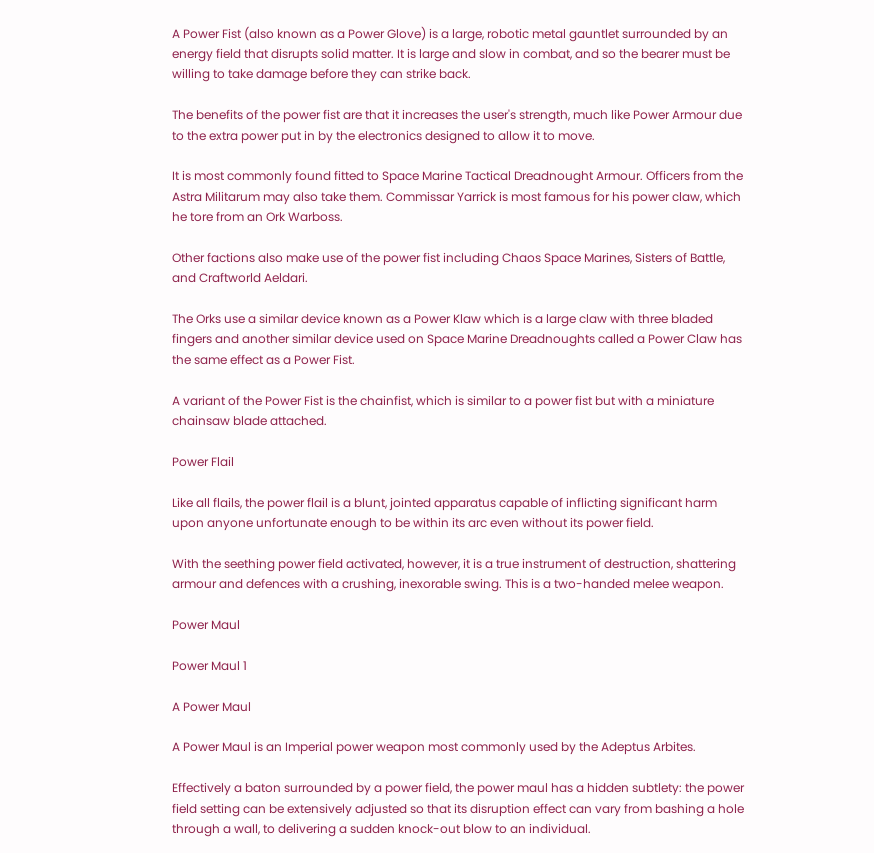A Power Fist (also known as a Power Glove) is a large, robotic metal gauntlet surrounded by an energy field that disrupts solid matter. It is large and slow in combat, and so the bearer must be willing to take damage before they can strike back.

The benefits of the power fist are that it increases the user's strength, much like Power Armour due to the extra power put in by the electronics designed to allow it to move.

It is most commonly found fitted to Space Marine Tactical Dreadnought Armour. Officers from the Astra Militarum may also take them. Commissar Yarrick is most famous for his power claw, which he tore from an Ork Warboss.

Other factions also make use of the power fist including Chaos Space Marines, Sisters of Battle, and Craftworld Aeldari.

The Orks use a similar device known as a Power Klaw which is a large claw with three bladed fingers and another similar device used on Space Marine Dreadnoughts called a Power Claw has the same effect as a Power Fist.

A variant of the Power Fist is the chainfist, which is similar to a power fist but with a miniature chainsaw blade attached.

Power Flail

Like all flails, the power flail is a blunt, jointed apparatus capable of inflicting significant harm upon anyone unfortunate enough to be within its arc even without its power field.

With the seething power field activated, however, it is a true instrument of destruction, shattering armour and defences with a crushing, inexorable swing. This is a two-handed melee weapon.

Power Maul

Power Maul 1

A Power Maul

A Power Maul is an Imperial power weapon most commonly used by the Adeptus Arbites.

Effectively a baton surrounded by a power field, the power maul has a hidden subtlety: the power field setting can be extensively adjusted so that its disruption effect can vary from bashing a hole through a wall, to delivering a sudden knock-out blow to an individual.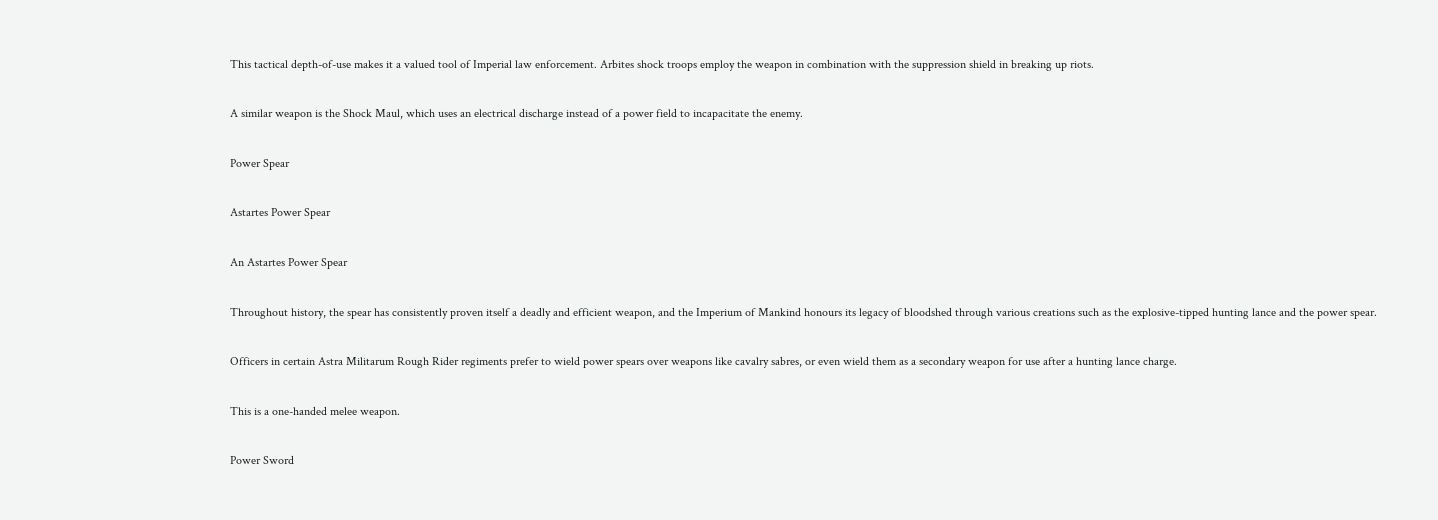This tactical depth-of-use makes it a valued tool of Imperial law enforcement. Arbites shock troops employ the weapon in combination with the suppression shield in breaking up riots.

A similar weapon is the Shock Maul, which uses an electrical discharge instead of a power field to incapacitate the enemy.

Power Spear

Astartes Power Spear

An Astartes Power Spear

Throughout history, the spear has consistently proven itself a deadly and efficient weapon, and the Imperium of Mankind honours its legacy of bloodshed through various creations such as the explosive-tipped hunting lance and the power spear.

Officers in certain Astra Militarum Rough Rider regiments prefer to wield power spears over weapons like cavalry sabres, or even wield them as a secondary weapon for use after a hunting lance charge.

This is a one-handed melee weapon.

Power Sword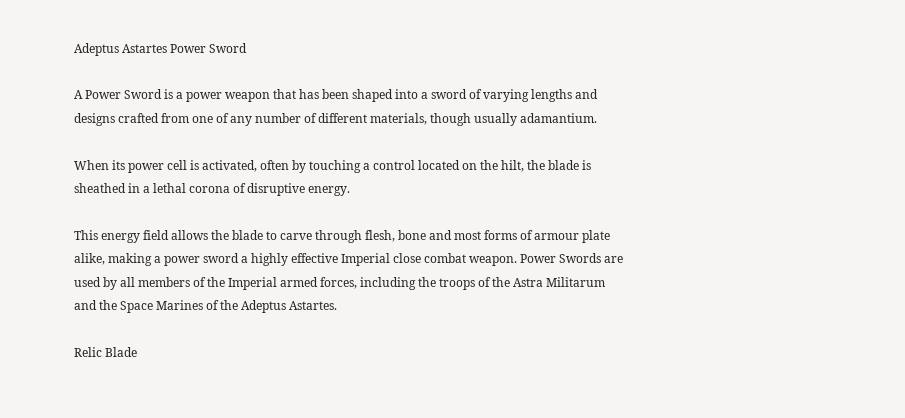Adeptus Astartes Power Sword

A Power Sword is a power weapon that has been shaped into a sword of varying lengths and designs crafted from one of any number of different materials, though usually adamantium.

When its power cell is activated, often by touching a control located on the hilt, the blade is sheathed in a lethal corona of disruptive energy.

This energy field allows the blade to carve through flesh, bone and most forms of armour plate alike, making a power sword a highly effective Imperial close combat weapon. Power Swords are used by all members of the Imperial armed forces, including the troops of the Astra Militarum and the Space Marines of the Adeptus Astartes.

Relic Blade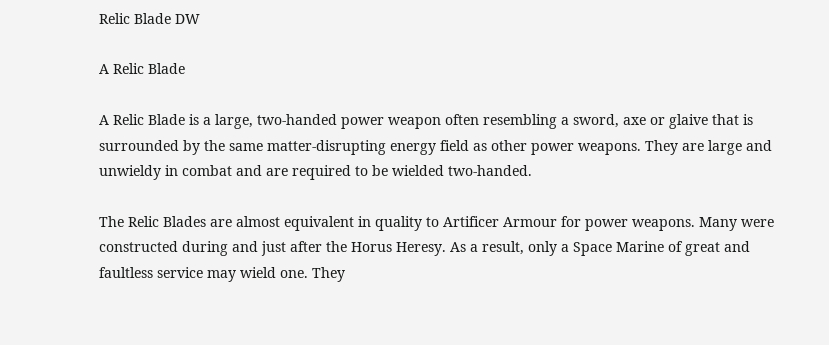Relic Blade DW

A Relic Blade

A Relic Blade is a large, two-handed power weapon often resembling a sword, axe or glaive that is surrounded by the same matter-disrupting energy field as other power weapons. They are large and unwieldy in combat and are required to be wielded two-handed.

The Relic Blades are almost equivalent in quality to Artificer Armour for power weapons. Many were constructed during and just after the Horus Heresy. As a result, only a Space Marine of great and faultless service may wield one. They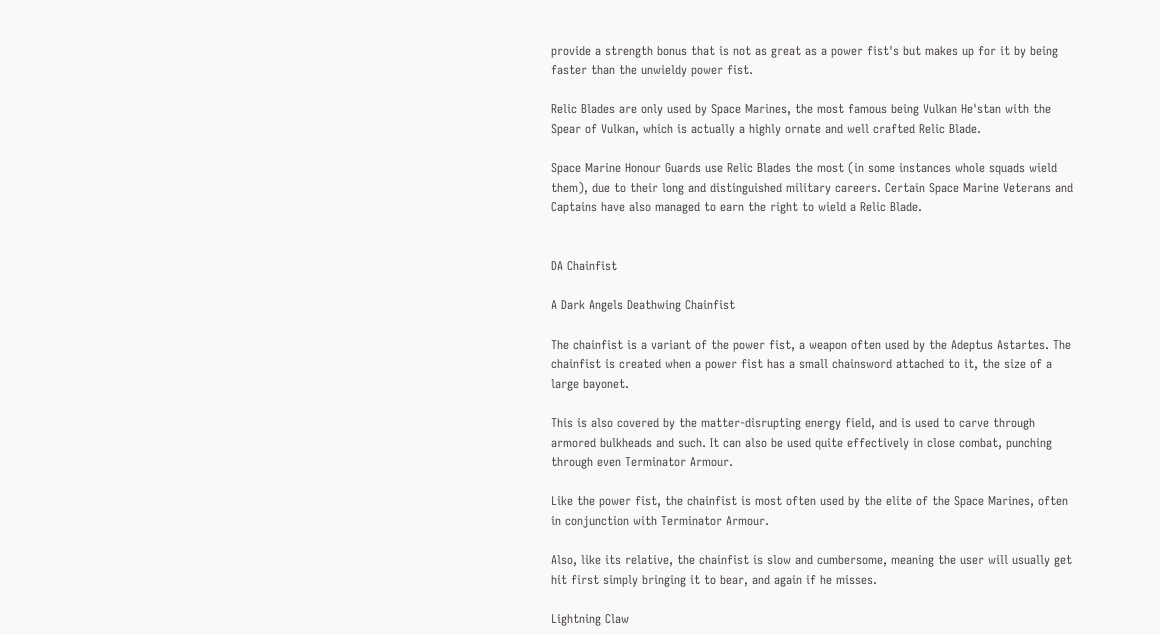provide a strength bonus that is not as great as a power fist's but makes up for it by being faster than the unwieldy power fist.

Relic Blades are only used by Space Marines, the most famous being Vulkan He'stan with the Spear of Vulkan, which is actually a highly ornate and well crafted Relic Blade.

Space Marine Honour Guards use Relic Blades the most (in some instances whole squads wield them), due to their long and distinguished military careers. Certain Space Marine Veterans and Captains have also managed to earn the right to wield a Relic Blade.


DA Chainfist

A Dark Angels Deathwing Chainfist

The chainfist is a variant of the power fist, a weapon often used by the Adeptus Astartes. The chainfist is created when a power fist has a small chainsword attached to it, the size of a large bayonet.

This is also covered by the matter-disrupting energy field, and is used to carve through armored bulkheads and such. It can also be used quite effectively in close combat, punching through even Terminator Armour.

Like the power fist, the chainfist is most often used by the elite of the Space Marines, often in conjunction with Terminator Armour.

Also, like its relative, the chainfist is slow and cumbersome, meaning the user will usually get hit first simply bringing it to bear, and again if he misses.

Lightning Claw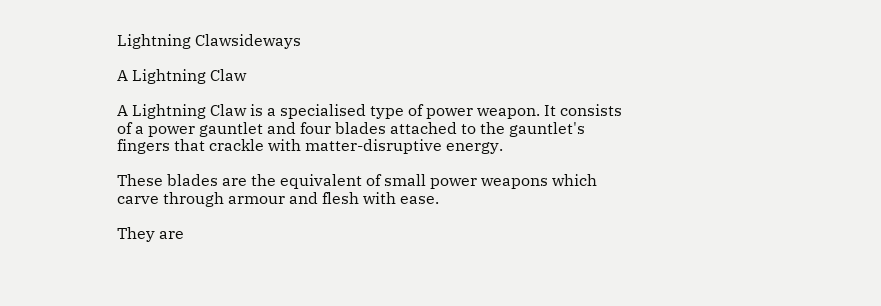Lightning Clawsideways

A Lightning Claw

A Lightning Claw is a specialised type of power weapon. It consists of a power gauntlet and four blades attached to the gauntlet's fingers that crackle with matter-disruptive energy.

These blades are the equivalent of small power weapons which carve through armour and flesh with ease.

They are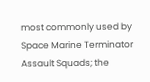most commonly used by Space Marine Terminator Assault Squads; the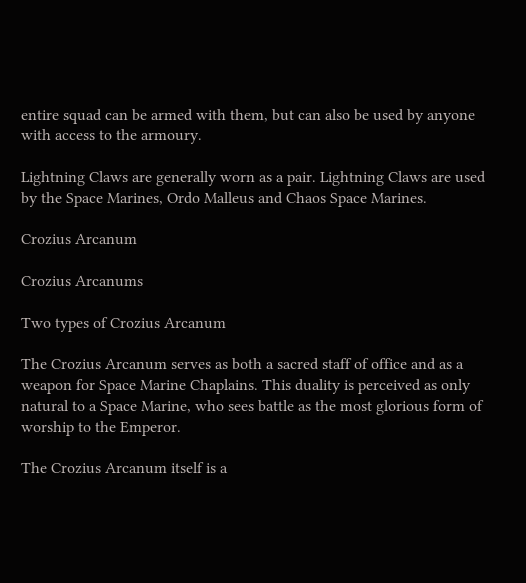entire squad can be armed with them, but can also be used by anyone with access to the armoury.

Lightning Claws are generally worn as a pair. Lightning Claws are used by the Space Marines, Ordo Malleus and Chaos Space Marines.

Crozius Arcanum

Crozius Arcanums

Two types of Crozius Arcanum

The Crozius Arcanum serves as both a sacred staff of office and as a weapon for Space Marine Chaplains. This duality is perceived as only natural to a Space Marine, who sees battle as the most glorious form of worship to the Emperor.

The Crozius Arcanum itself is a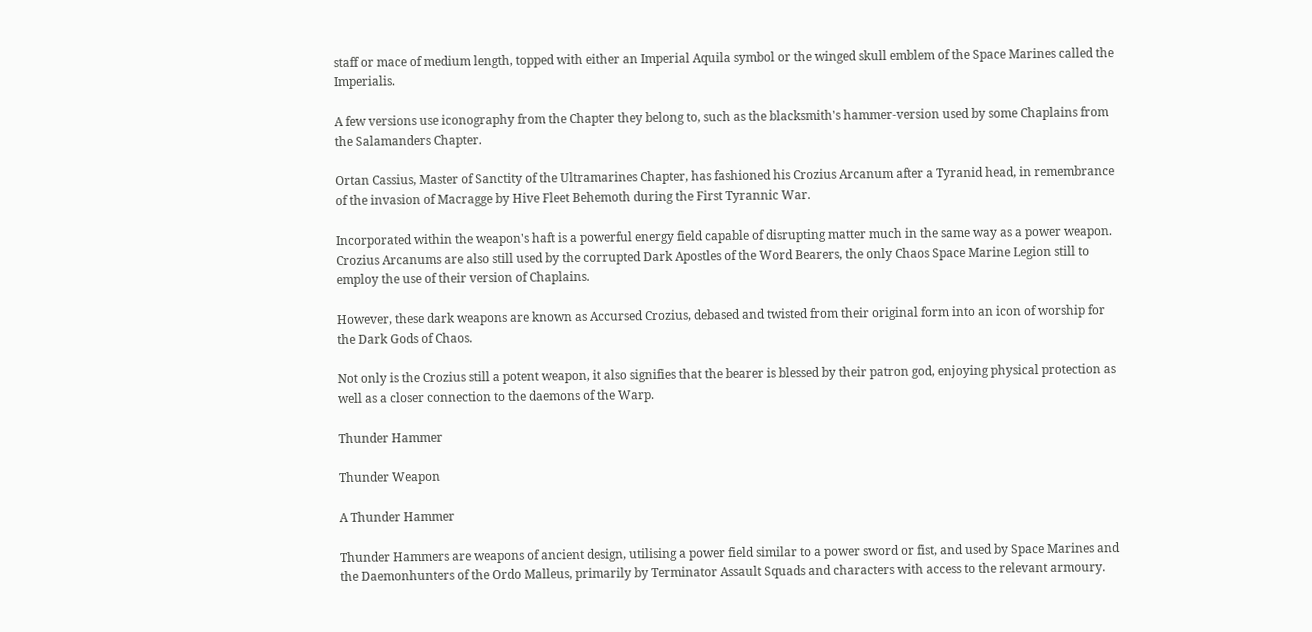staff or mace of medium length, topped with either an Imperial Aquila symbol or the winged skull emblem of the Space Marines called the Imperialis.

A few versions use iconography from the Chapter they belong to, such as the blacksmith's hammer-version used by some Chaplains from the Salamanders Chapter.

Ortan Cassius, Master of Sanctity of the Ultramarines Chapter, has fashioned his Crozius Arcanum after a Tyranid head, in remembrance of the invasion of Macragge by Hive Fleet Behemoth during the First Tyrannic War.

Incorporated within the weapon's haft is a powerful energy field capable of disrupting matter much in the same way as a power weapon. Crozius Arcanums are also still used by the corrupted Dark Apostles of the Word Bearers, the only Chaos Space Marine Legion still to employ the use of their version of Chaplains.

However, these dark weapons are known as Accursed Crozius, debased and twisted from their original form into an icon of worship for the Dark Gods of Chaos.

Not only is the Crozius still a potent weapon, it also signifies that the bearer is blessed by their patron god, enjoying physical protection as well as a closer connection to the daemons of the Warp.

Thunder Hammer

Thunder Weapon

A Thunder Hammer

Thunder Hammers are weapons of ancient design, utilising a power field similar to a power sword or fist, and used by Space Marines and the Daemonhunters of the Ordo Malleus, primarily by Terminator Assault Squads and characters with access to the relevant armoury.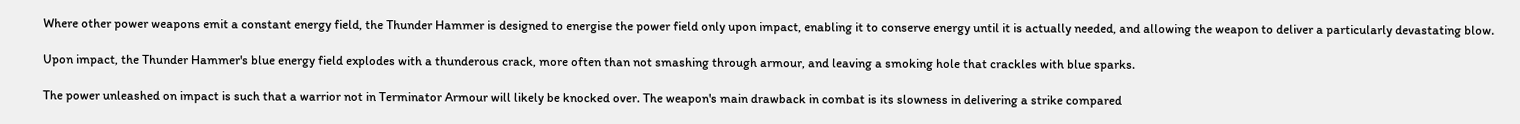Where other power weapons emit a constant energy field, the Thunder Hammer is designed to energise the power field only upon impact, enabling it to conserve energy until it is actually needed, and allowing the weapon to deliver a particularly devastating blow.

Upon impact, the Thunder Hammer's blue energy field explodes with a thunderous crack, more often than not smashing through armour, and leaving a smoking hole that crackles with blue sparks.

The power unleashed on impact is such that a warrior not in Terminator Armour will likely be knocked over. The weapon's main drawback in combat is its slowness in delivering a strike compared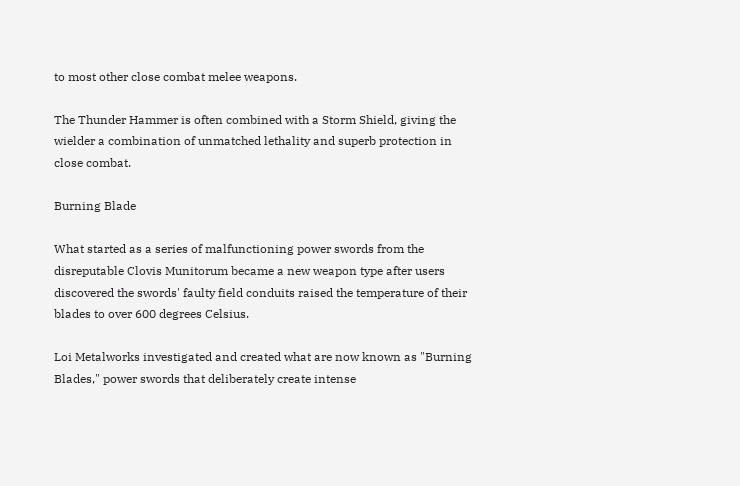to most other close combat melee weapons.

The Thunder Hammer is often combined with a Storm Shield, giving the wielder a combination of unmatched lethality and superb protection in close combat.

Burning Blade

What started as a series of malfunctioning power swords from the disreputable Clovis Munitorum became a new weapon type after users discovered the swords' faulty field conduits raised the temperature of their blades to over 600 degrees Celsius.

Loi Metalworks investigated and created what are now known as "Burning Blades," power swords that deliberately create intense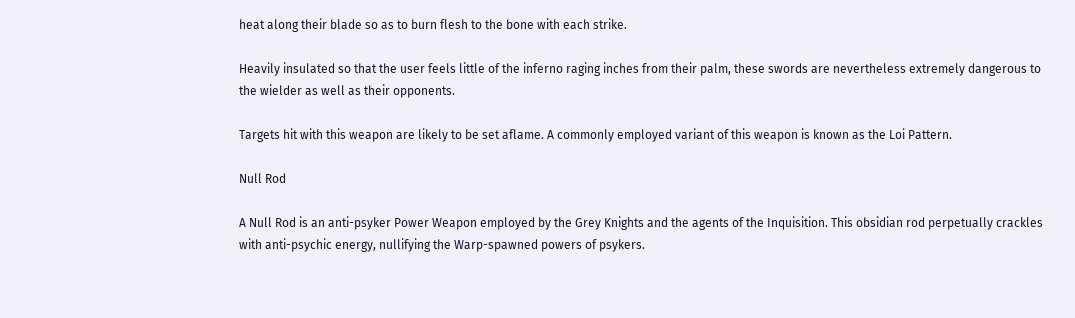heat along their blade so as to burn flesh to the bone with each strike.

Heavily insulated so that the user feels little of the inferno raging inches from their palm, these swords are nevertheless extremely dangerous to the wielder as well as their opponents.

Targets hit with this weapon are likely to be set aflame. A commonly employed variant of this weapon is known as the Loi Pattern.

Null Rod

A Null Rod is an anti-psyker Power Weapon employed by the Grey Knights and the agents of the Inquisition. This obsidian rod perpetually crackles with anti-psychic energy, nullifying the Warp-spawned powers of psykers.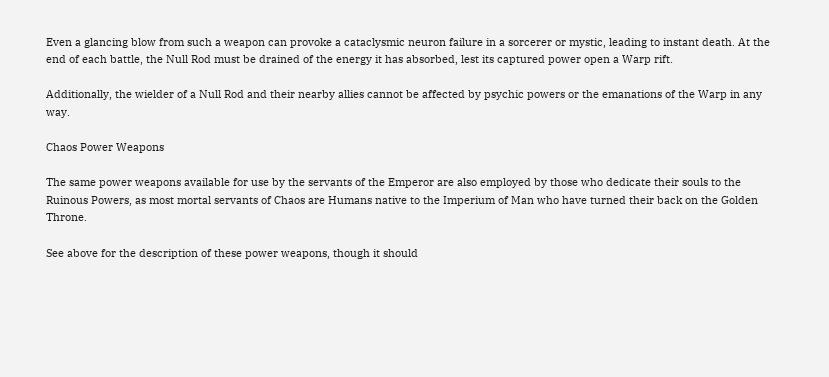Even a glancing blow from such a weapon can provoke a cataclysmic neuron failure in a sorcerer or mystic, leading to instant death. At the end of each battle, the Null Rod must be drained of the energy it has absorbed, lest its captured power open a Warp rift.

Additionally, the wielder of a Null Rod and their nearby allies cannot be affected by psychic powers or the emanations of the Warp in any way.

Chaos Power Weapons

The same power weapons available for use by the servants of the Emperor are also employed by those who dedicate their souls to the Ruinous Powers, as most mortal servants of Chaos are Humans native to the Imperium of Man who have turned their back on the Golden Throne.

See above for the description of these power weapons, though it should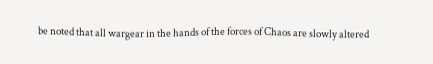be noted that all wargear in the hands of the forces of Chaos are slowly altered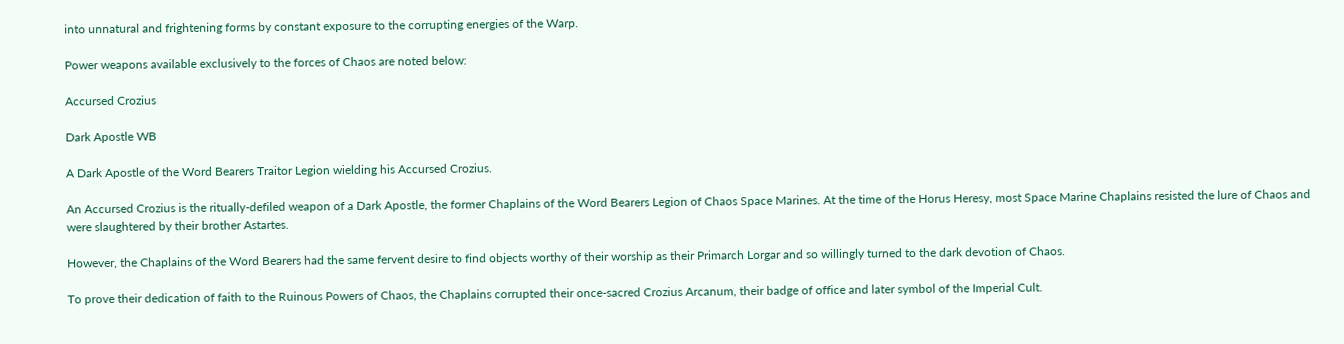into unnatural and frightening forms by constant exposure to the corrupting energies of the Warp.

Power weapons available exclusively to the forces of Chaos are noted below:

Accursed Crozius

Dark Apostle WB

A Dark Apostle of the Word Bearers Traitor Legion wielding his Accursed Crozius.

An Accursed Crozius is the ritually-defiled weapon of a Dark Apostle, the former Chaplains of the Word Bearers Legion of Chaos Space Marines. At the time of the Horus Heresy, most Space Marine Chaplains resisted the lure of Chaos and were slaughtered by their brother Astartes.

However, the Chaplains of the Word Bearers had the same fervent desire to find objects worthy of their worship as their Primarch Lorgar and so willingly turned to the dark devotion of Chaos.

To prove their dedication of faith to the Ruinous Powers of Chaos, the Chaplains corrupted their once-sacred Crozius Arcanum, their badge of office and later symbol of the Imperial Cult.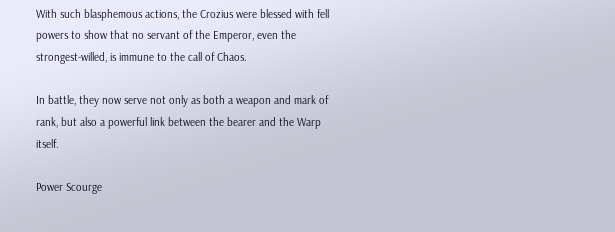With such blasphemous actions, the Crozius were blessed with fell powers to show that no servant of the Emperor, even the strongest-willed, is immune to the call of Chaos.

In battle, they now serve not only as both a weapon and mark of rank, but also a powerful link between the bearer and the Warp itself.

Power Scourge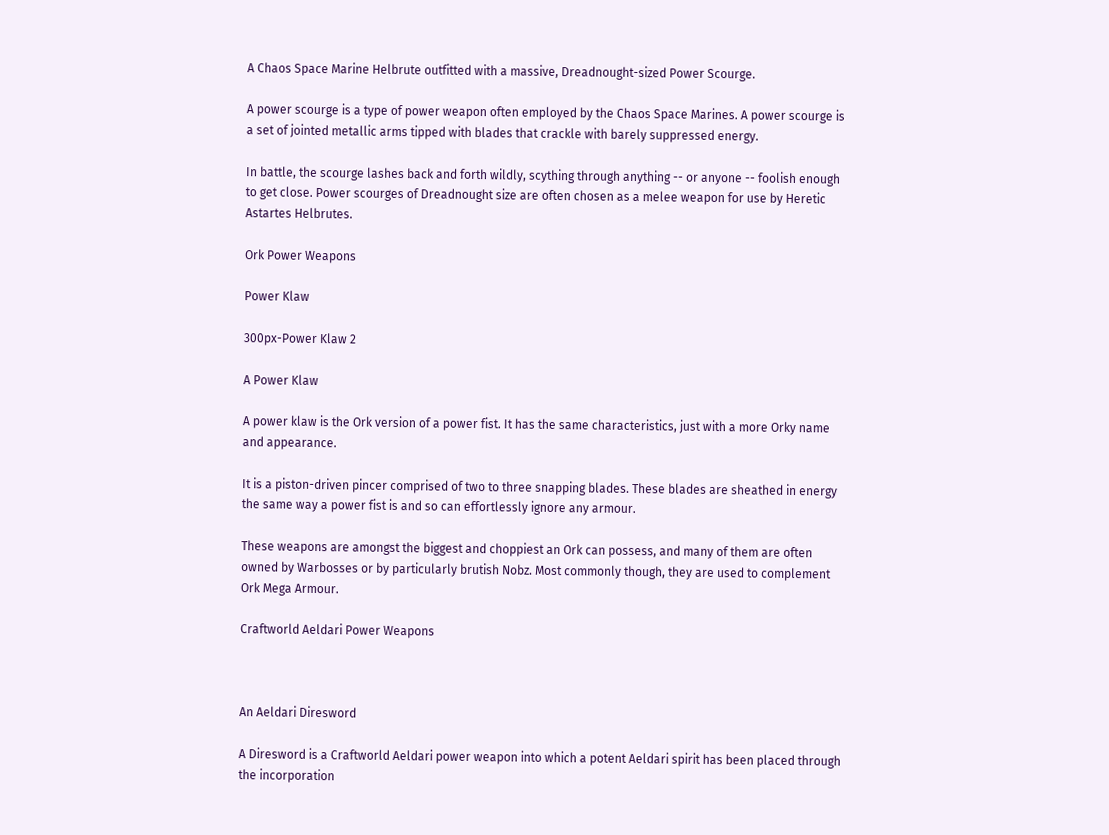A Chaos Space Marine Helbrute outfitted with a massive, Dreadnought-sized Power Scourge.

A power scourge is a type of power weapon often employed by the Chaos Space Marines. A power scourge is a set of jointed metallic arms tipped with blades that crackle with barely suppressed energy.

In battle, the scourge lashes back and forth wildly, scything through anything -- or anyone -- foolish enough to get close. Power scourges of Dreadnought size are often chosen as a melee weapon for use by Heretic Astartes Helbrutes.

Ork Power Weapons

Power Klaw

300px-Power Klaw 2

A Power Klaw

A power klaw is the Ork version of a power fist. It has the same characteristics, just with a more Orky name and appearance.

It is a piston-driven pincer comprised of two to three snapping blades. These blades are sheathed in energy the same way a power fist is and so can effortlessly ignore any armour.

These weapons are amongst the biggest and choppiest an Ork can possess, and many of them are often owned by Warbosses or by particularly brutish Nobz. Most commonly though, they are used to complement Ork Mega Armour.

Craftworld Aeldari Power Weapons



An Aeldari Diresword

A Diresword is a Craftworld Aeldari power weapon into which a potent Aeldari spirit has been placed through the incorporation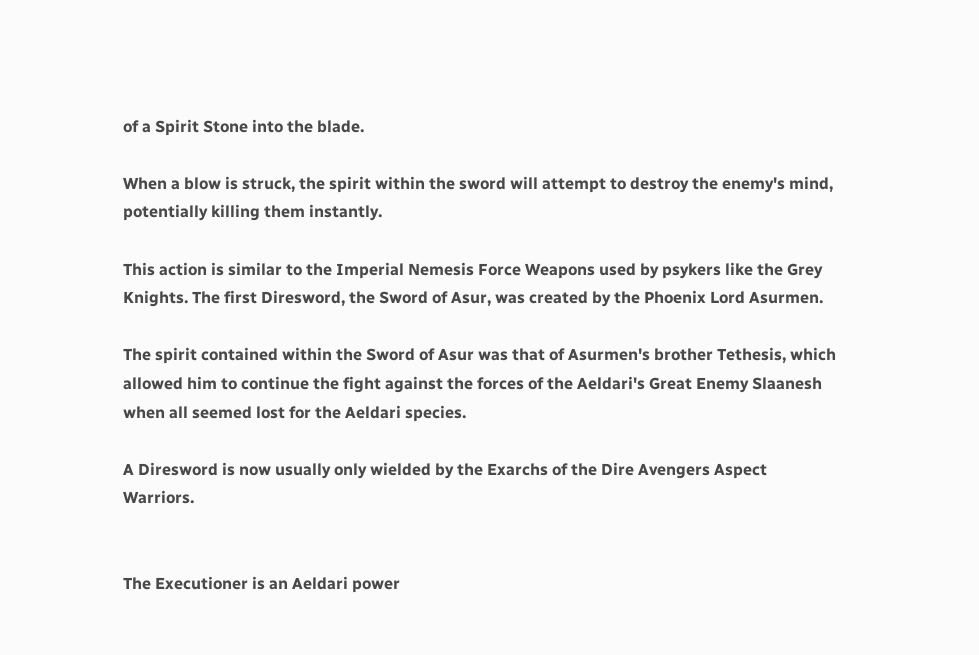of a Spirit Stone into the blade.

When a blow is struck, the spirit within the sword will attempt to destroy the enemy's mind, potentially killing them instantly.

This action is similar to the Imperial Nemesis Force Weapons used by psykers like the Grey Knights. The first Diresword, the Sword of Asur, was created by the Phoenix Lord Asurmen.

The spirit contained within the Sword of Asur was that of Asurmen's brother Tethesis, which allowed him to continue the fight against the forces of the Aeldari's Great Enemy Slaanesh when all seemed lost for the Aeldari species.

A Diresword is now usually only wielded by the Exarchs of the Dire Avengers Aspect Warriors.


The Executioner is an Aeldari power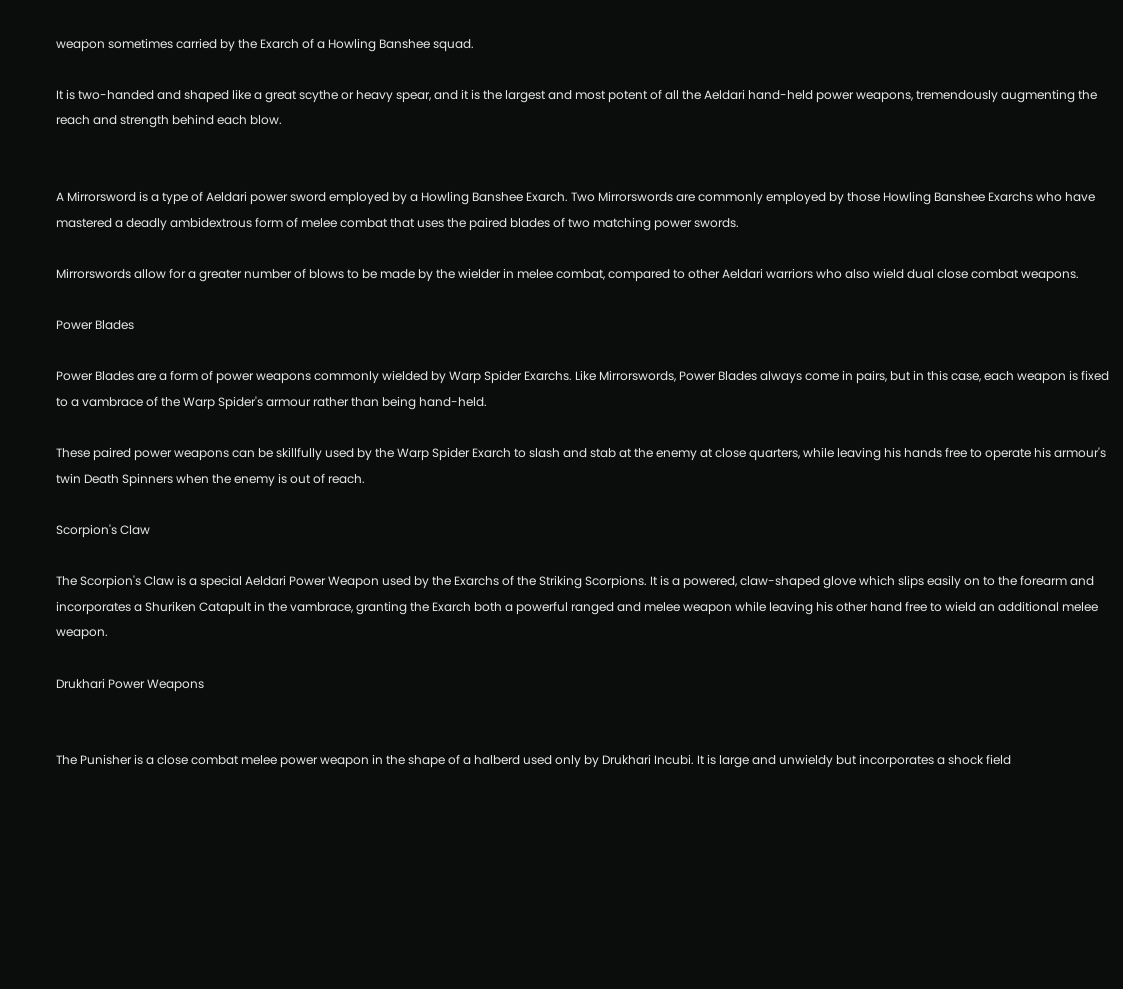weapon sometimes carried by the Exarch of a Howling Banshee squad.

It is two-handed and shaped like a great scythe or heavy spear, and it is the largest and most potent of all the Aeldari hand-held power weapons, tremendously augmenting the reach and strength behind each blow.


A Mirrorsword is a type of Aeldari power sword employed by a Howling Banshee Exarch. Two Mirrorswords are commonly employed by those Howling Banshee Exarchs who have mastered a deadly ambidextrous form of melee combat that uses the paired blades of two matching power swords.

Mirrorswords allow for a greater number of blows to be made by the wielder in melee combat, compared to other Aeldari warriors who also wield dual close combat weapons.

Power Blades

Power Blades are a form of power weapons commonly wielded by Warp Spider Exarchs. Like Mirrorswords, Power Blades always come in pairs, but in this case, each weapon is fixed to a vambrace of the Warp Spider's armour rather than being hand-held.

These paired power weapons can be skillfully used by the Warp Spider Exarch to slash and stab at the enemy at close quarters, while leaving his hands free to operate his armour's twin Death Spinners when the enemy is out of reach.

Scorpion's Claw

The Scorpion's Claw is a special Aeldari Power Weapon used by the Exarchs of the Striking Scorpions. It is a powered, claw-shaped glove which slips easily on to the forearm and incorporates a Shuriken Catapult in the vambrace, granting the Exarch both a powerful ranged and melee weapon while leaving his other hand free to wield an additional melee weapon.

Drukhari Power Weapons


The Punisher is a close combat melee power weapon in the shape of a halberd used only by Drukhari Incubi. It is large and unwieldy but incorporates a shock field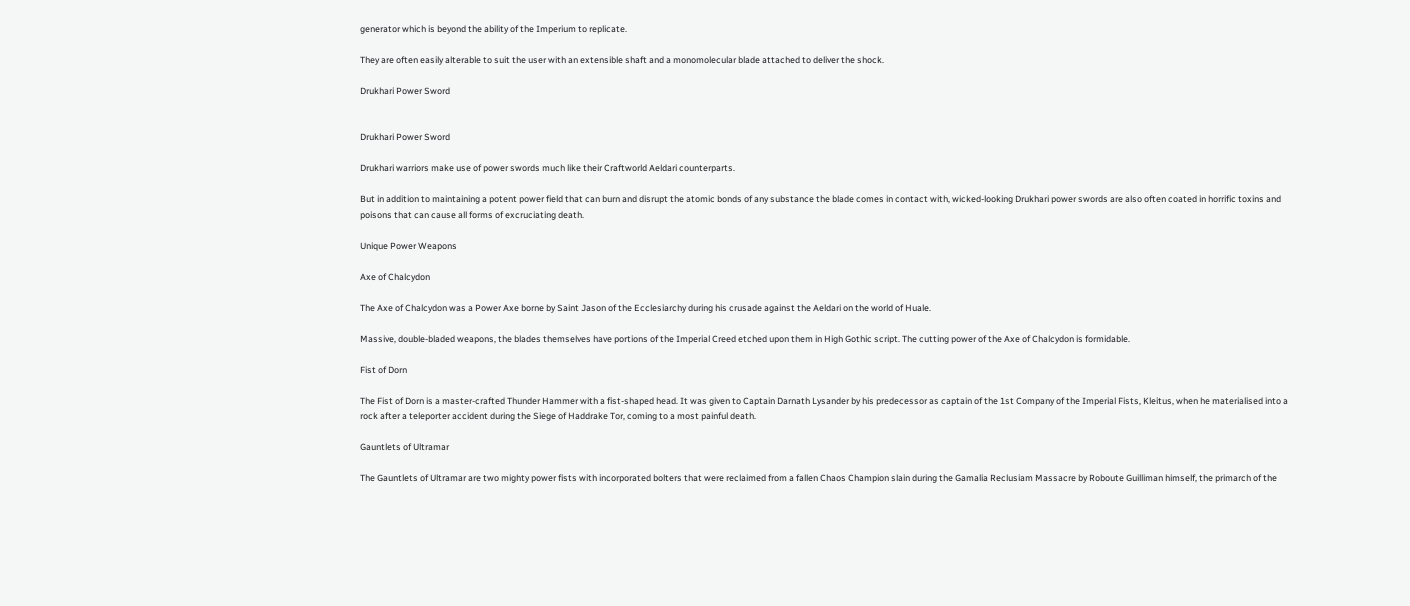generator which is beyond the ability of the Imperium to replicate.

They are often easily alterable to suit the user with an extensible shaft and a monomolecular blade attached to deliver the shock.

Drukhari Power Sword


Drukhari Power Sword

Drukhari warriors make use of power swords much like their Craftworld Aeldari counterparts.

But in addition to maintaining a potent power field that can burn and disrupt the atomic bonds of any substance the blade comes in contact with, wicked-looking Drukhari power swords are also often coated in horrific toxins and poisons that can cause all forms of excruciating death.

Unique Power Weapons

Axe of Chalcydon

The Axe of Chalcydon was a Power Axe borne by Saint Jason of the Ecclesiarchy during his crusade against the Aeldari on the world of Huale.

Massive, double-bladed weapons, the blades themselves have portions of the Imperial Creed etched upon them in High Gothic script. The cutting power of the Axe of Chalcydon is formidable.

Fist of Dorn

The Fist of Dorn is a master-crafted Thunder Hammer with a fist-shaped head. It was given to Captain Darnath Lysander by his predecessor as captain of the 1st Company of the Imperial Fists, Kleitus, when he materialised into a rock after a teleporter accident during the Siege of Haddrake Tor, coming to a most painful death.

Gauntlets of Ultramar

The Gauntlets of Ultramar are two mighty power fists with incorporated bolters that were reclaimed from a fallen Chaos Champion slain during the Gamalia Reclusiam Massacre by Roboute Guilliman himself, the primarch of the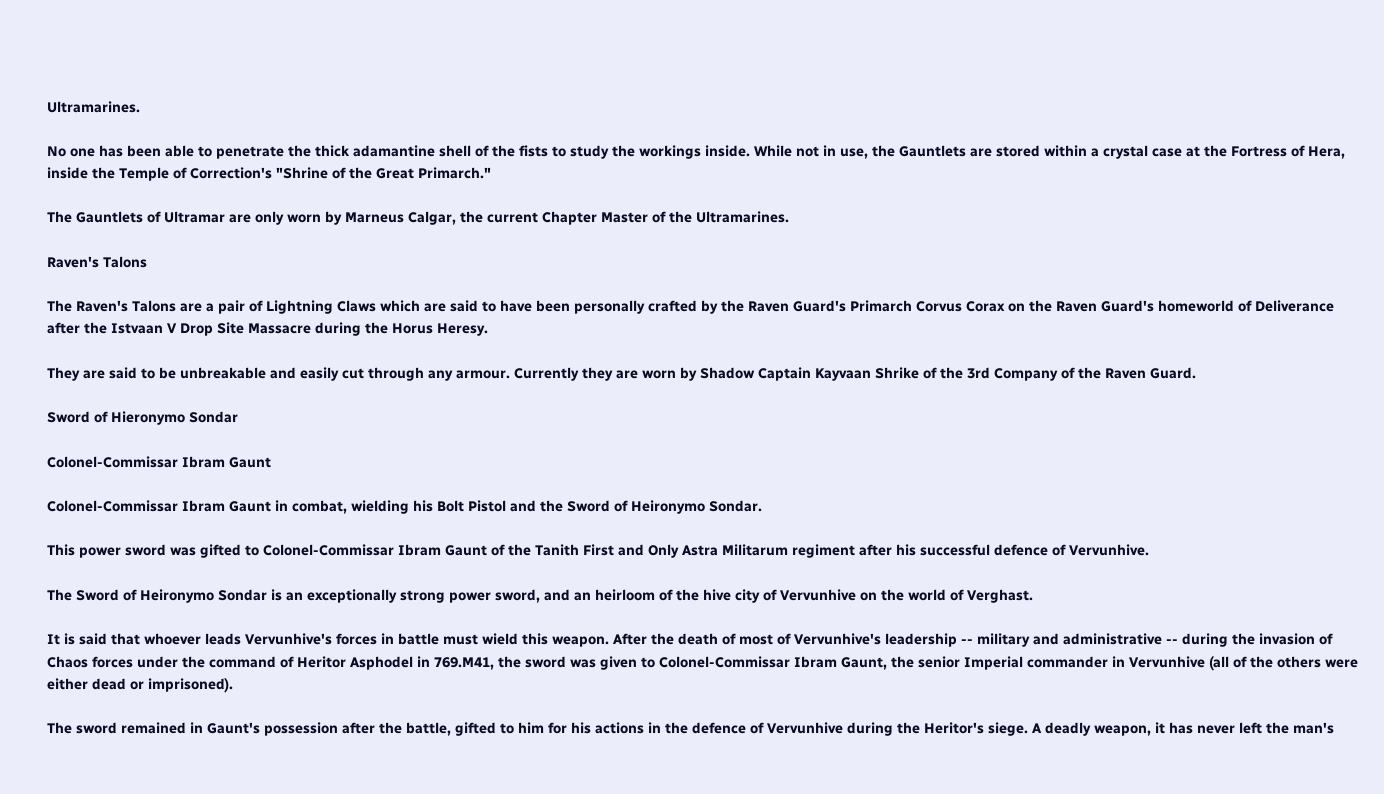Ultramarines.

No one has been able to penetrate the thick adamantine shell of the fists to study the workings inside. While not in use, the Gauntlets are stored within a crystal case at the Fortress of Hera, inside the Temple of Correction's "Shrine of the Great Primarch."

The Gauntlets of Ultramar are only worn by Marneus Calgar, the current Chapter Master of the Ultramarines.

Raven's Talons

The Raven's Talons are a pair of Lightning Claws which are said to have been personally crafted by the Raven Guard's Primarch Corvus Corax on the Raven Guard's homeworld of Deliverance after the Istvaan V Drop Site Massacre during the Horus Heresy.

They are said to be unbreakable and easily cut through any armour. Currently they are worn by Shadow Captain Kayvaan Shrike of the 3rd Company of the Raven Guard.

Sword of Hieronymo Sondar

Colonel-Commissar Ibram Gaunt

Colonel-Commissar Ibram Gaunt in combat, wielding his Bolt Pistol and the Sword of Heironymo Sondar.

This power sword was gifted to Colonel-Commissar Ibram Gaunt of the Tanith First and Only Astra Militarum regiment after his successful defence of Vervunhive.

The Sword of Heironymo Sondar is an exceptionally strong power sword, and an heirloom of the hive city of Vervunhive on the world of Verghast.

It is said that whoever leads Vervunhive's forces in battle must wield this weapon. After the death of most of Vervunhive's leadership -- military and administrative -- during the invasion of Chaos forces under the command of Heritor Asphodel in 769.M41, the sword was given to Colonel-Commissar Ibram Gaunt, the senior Imperial commander in Vervunhive (all of the others were either dead or imprisoned).

The sword remained in Gaunt's possession after the battle, gifted to him for his actions in the defence of Vervunhive during the Heritor's siege. A deadly weapon, it has never left the man's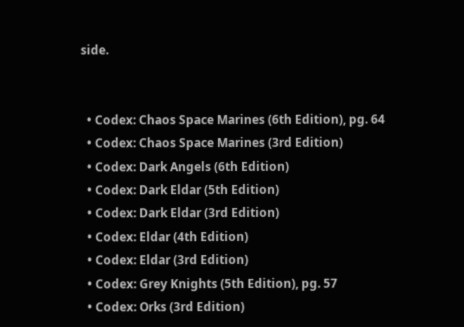side.


  • Codex: Chaos Space Marines (6th Edition), pg. 64
  • Codex: Chaos Space Marines (3rd Edition)
  • Codex: Dark Angels (6th Edition)
  • Codex: Dark Eldar (5th Edition)
  • Codex: Dark Eldar (3rd Edition)
  • Codex: Eldar (4th Edition)
  • Codex: Eldar (3rd Edition)
  • Codex: Grey Knights (5th Edition), pg. 57
  • Codex: Orks (3rd Edition)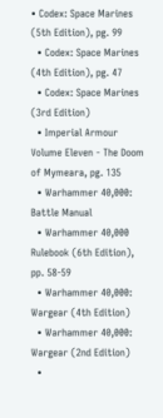• Codex: Space Marines (5th Edition), pg. 99
  • Codex: Space Marines (4th Edition), pg. 47
  • Codex: Space Marines (3rd Edition)
  • Imperial Armour Volume Eleven - The Doom of Mymeara, pg. 135
  • Warhammer 40,000: Battle Manual
  • Warhammer 40,000 Rulebook (6th Edition), pp. 58-59
  • Warhammer 40,000: Wargear (4th Edition)
  • Warhammer 40,000: Wargear (2nd Edition)
  •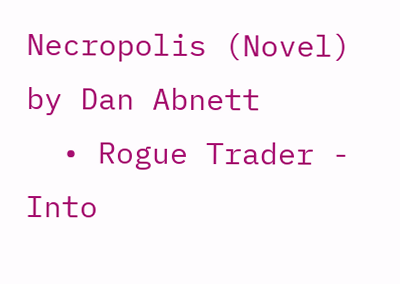Necropolis (Novel) by Dan Abnett
  • Rogue Trader - Into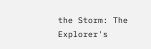the Storm: The Explorer's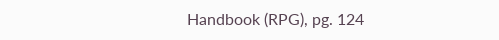Handbook (RPG), pg. 124